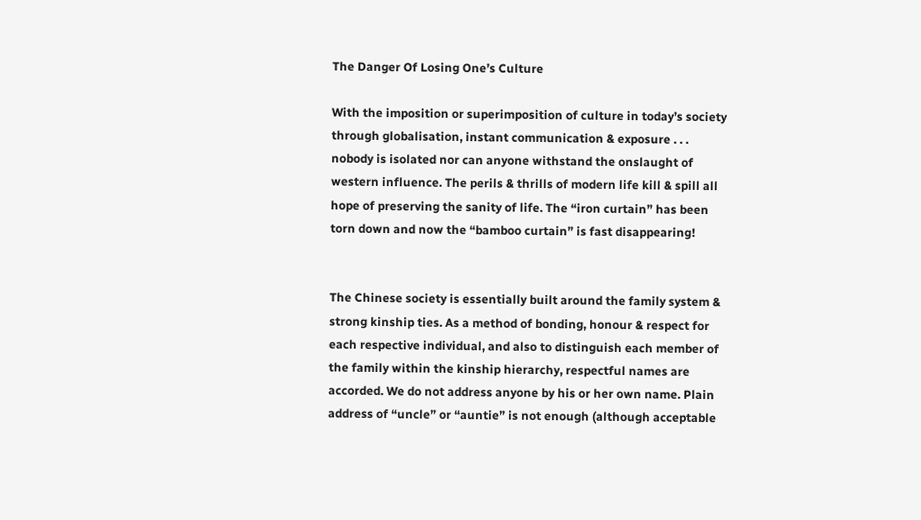The Danger Of Losing One’s Culture

With the imposition or superimposition of culture in today’s society through globalisation, instant communication & exposure . . . nobody is isolated nor can anyone withstand the onslaught of western influence. The perils & thrills of modern life kill & spill all hope of preserving the sanity of life. The “iron curtain” has been torn down and now the “bamboo curtain” is fast disappearing!


The Chinese society is essentially built around the family system & strong kinship ties. As a method of bonding, honour & respect for each respective individual, and also to distinguish each member of the family within the kinship hierarchy, respectful names are accorded. We do not address anyone by his or her own name. Plain address of “uncle” or “auntie” is not enough (although acceptable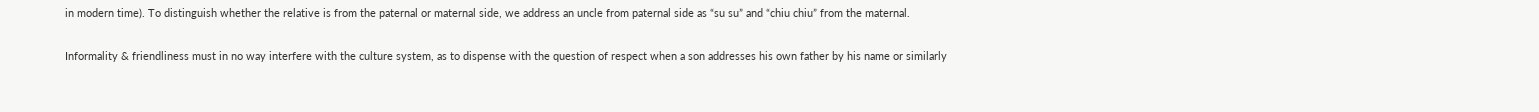in modern time). To distinguish whether the relative is from the paternal or maternal side, we address an uncle from paternal side as “su su” and “chiu chiu” from the maternal.

Informality & friendliness must in no way interfere with the culture system, as to dispense with the question of respect when a son addresses his own father by his name or similarly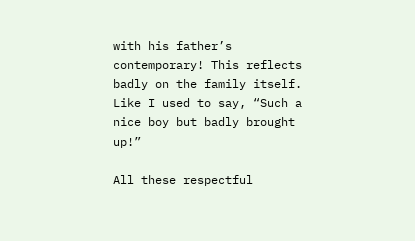with his father’s contemporary! This reflects badly on the family itself. Like I used to say, “Such a nice boy but badly brought up!”

All these respectful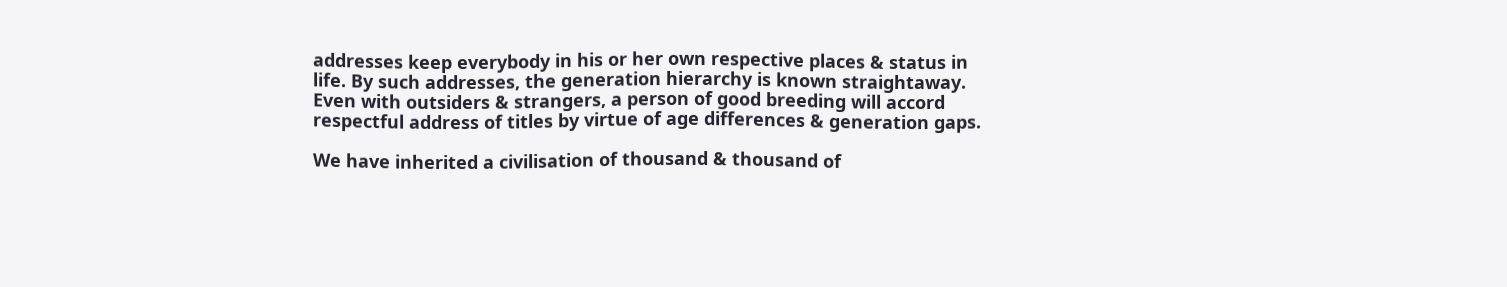addresses keep everybody in his or her own respective places & status in life. By such addresses, the generation hierarchy is known straightaway. Even with outsiders & strangers, a person of good breeding will accord respectful address of titles by virtue of age differences & generation gaps.

We have inherited a civilisation of thousand & thousand of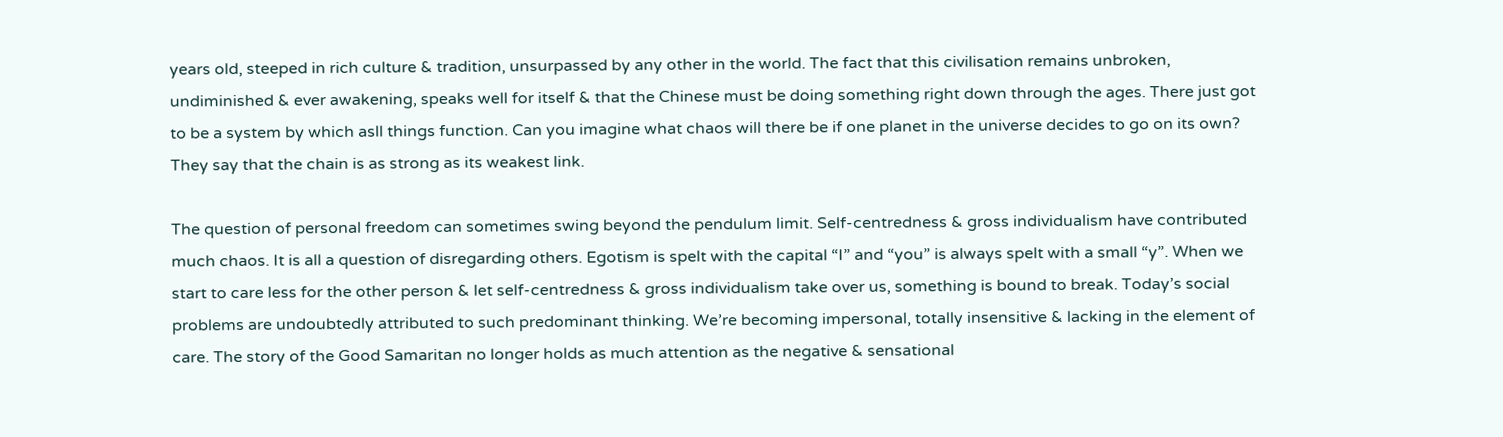years old, steeped in rich culture & tradition, unsurpassed by any other in the world. The fact that this civilisation remains unbroken, undiminished & ever awakening, speaks well for itself & that the Chinese must be doing something right down through the ages. There just got to be a system by which asll things function. Can you imagine what chaos will there be if one planet in the universe decides to go on its own? They say that the chain is as strong as its weakest link.

The question of personal freedom can sometimes swing beyond the pendulum limit. Self-centredness & gross individualism have contributed much chaos. It is all a question of disregarding others. Egotism is spelt with the capital “I” and “you” is always spelt with a small “y”. When we start to care less for the other person & let self-centredness & gross individualism take over us, something is bound to break. Today’s social problems are undoubtedly attributed to such predominant thinking. We’re becoming impersonal, totally insensitive & lacking in the element of care. The story of the Good Samaritan no longer holds as much attention as the negative & sensational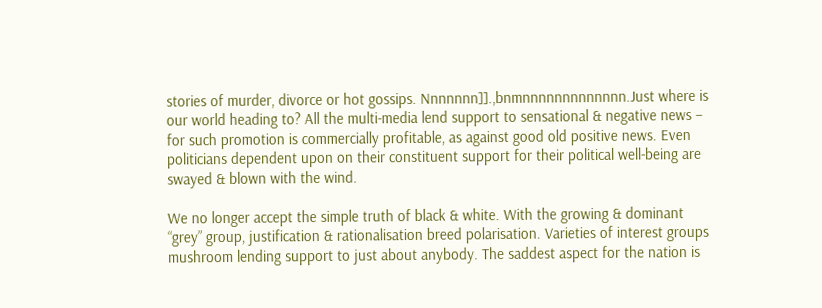stories of murder, divorce or hot gossips. Nnnnnnn]].,bnmnnnnnnnnnnnnn.Just where is our world heading to? All the multi-media lend support to sensational & negative news – for such promotion is commercially profitable, as against good old positive news. Even politicians dependent upon on their constituent support for their political well-being are swayed & blown with the wind.

We no longer accept the simple truth of black & white. With the growing & dominant “grey” group, justification & rationalisation breed polarisation. Varieties of interest groups mushroom lending support to just about anybody. The saddest aspect for the nation is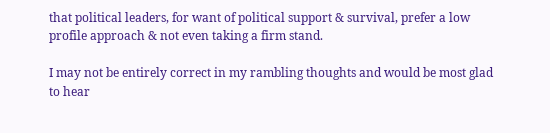that political leaders, for want of political support & survival, prefer a low profile approach & not even taking a firm stand.

I may not be entirely correct in my rambling thoughts and would be most glad to hear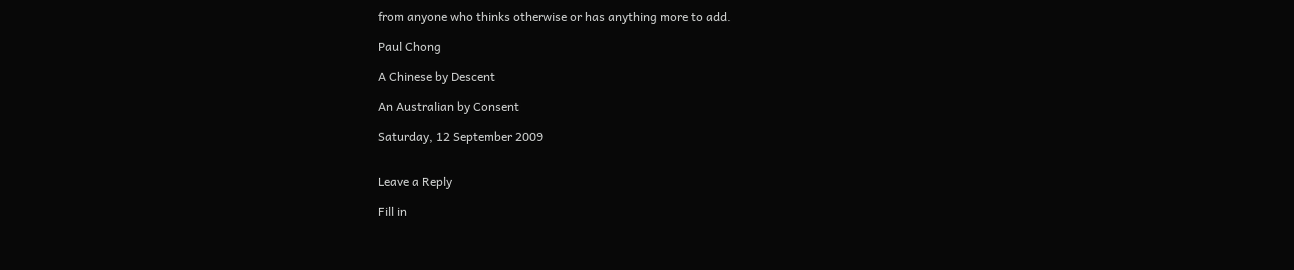from anyone who thinks otherwise or has anything more to add.

Paul Chong

A Chinese by Descent

An Australian by Consent

Saturday, 12 September 2009


Leave a Reply

Fill in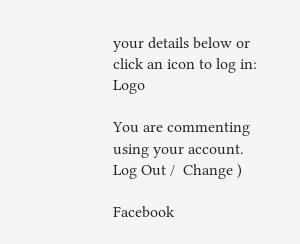your details below or click an icon to log in: Logo

You are commenting using your account. Log Out /  Change )

Facebook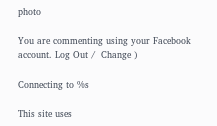photo

You are commenting using your Facebook account. Log Out /  Change )

Connecting to %s

This site uses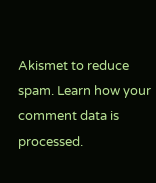Akismet to reduce spam. Learn how your comment data is processed.